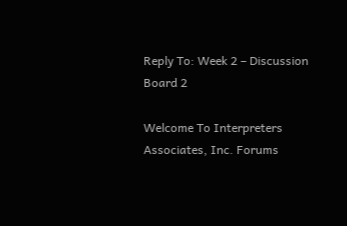Reply To: Week 2 – Discussion Board 2

Welcome To Interpreters Associates, Inc. Forums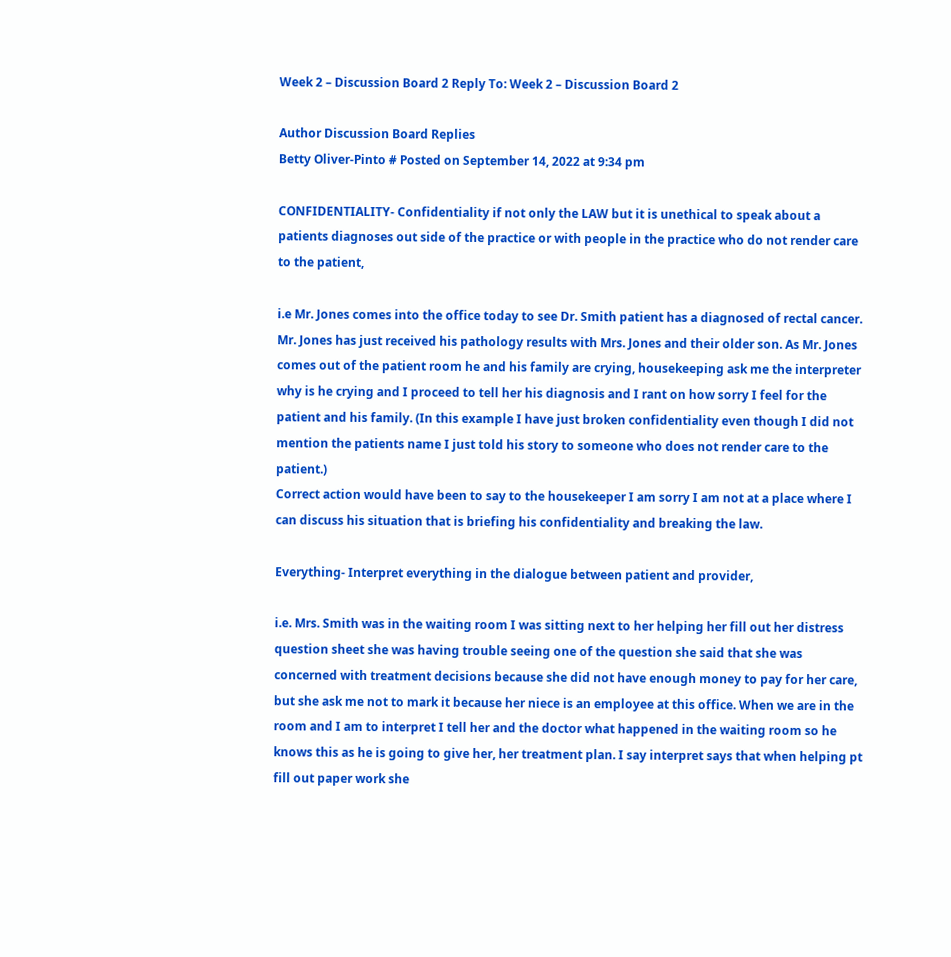Week 2 – Discussion Board 2 Reply To: Week 2 – Discussion Board 2

Author Discussion Board Replies
Betty Oliver-Pinto # Posted on September 14, 2022 at 9:34 pm

CONFIDENTIALITY- Confidentiality if not only the LAW but it is unethical to speak about a patients diagnoses out side of the practice or with people in the practice who do not render care to the patient,

i.e Mr. Jones comes into the office today to see Dr. Smith patient has a diagnosed of rectal cancer. Mr. Jones has just received his pathology results with Mrs. Jones and their older son. As Mr. Jones comes out of the patient room he and his family are crying, housekeeping ask me the interpreter why is he crying and I proceed to tell her his diagnosis and I rant on how sorry I feel for the patient and his family. (In this example I have just broken confidentiality even though I did not mention the patients name I just told his story to someone who does not render care to the patient.)
Correct action would have been to say to the housekeeper I am sorry I am not at a place where I can discuss his situation that is briefing his confidentiality and breaking the law.

Everything- Interpret everything in the dialogue between patient and provider,

i.e. Mrs. Smith was in the waiting room I was sitting next to her helping her fill out her distress question sheet she was having trouble seeing one of the question she said that she was concerned with treatment decisions because she did not have enough money to pay for her care, but she ask me not to mark it because her niece is an employee at this office. When we are in the room and I am to interpret I tell her and the doctor what happened in the waiting room so he knows this as he is going to give her, her treatment plan. I say interpret says that when helping pt fill out paper work she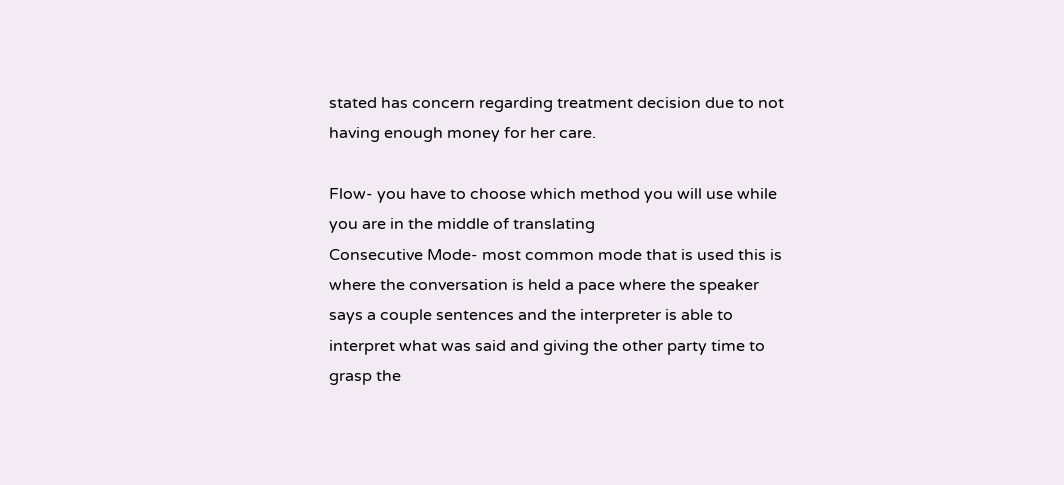stated has concern regarding treatment decision due to not having enough money for her care.

Flow- you have to choose which method you will use while you are in the middle of translating
Consecutive Mode- most common mode that is used this is where the conversation is held a pace where the speaker says a couple sentences and the interpreter is able to interpret what was said and giving the other party time to grasp the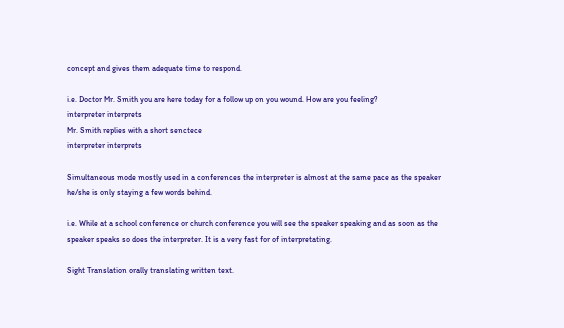concept and gives them adequate time to respond.

i.e. Doctor Mr. Smith you are here today for a follow up on you wound. How are you feeling?
interpreter interprets
Mr. Smith replies with a short senctece
interpreter interprets

Simultaneous mode mostly used in a conferences the interpreter is almost at the same pace as the speaker he/she is only staying a few words behind.

i.e. While at a school conference or church conference you will see the speaker speaking and as soon as the speaker speaks so does the interpreter. It is a very fast for of interpretating.

Sight Translation orally translating written text.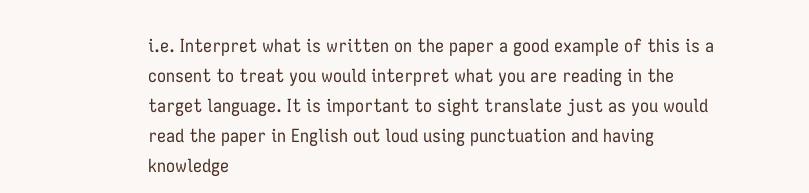i.e. Interpret what is written on the paper a good example of this is a consent to treat you would interpret what you are reading in the target language. It is important to sight translate just as you would read the paper in English out loud using punctuation and having knowledge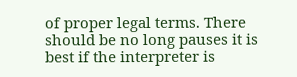of proper legal terms. There should be no long pauses it is best if the interpreter is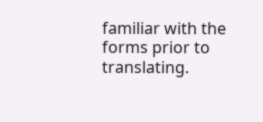familiar with the forms prior to translating.